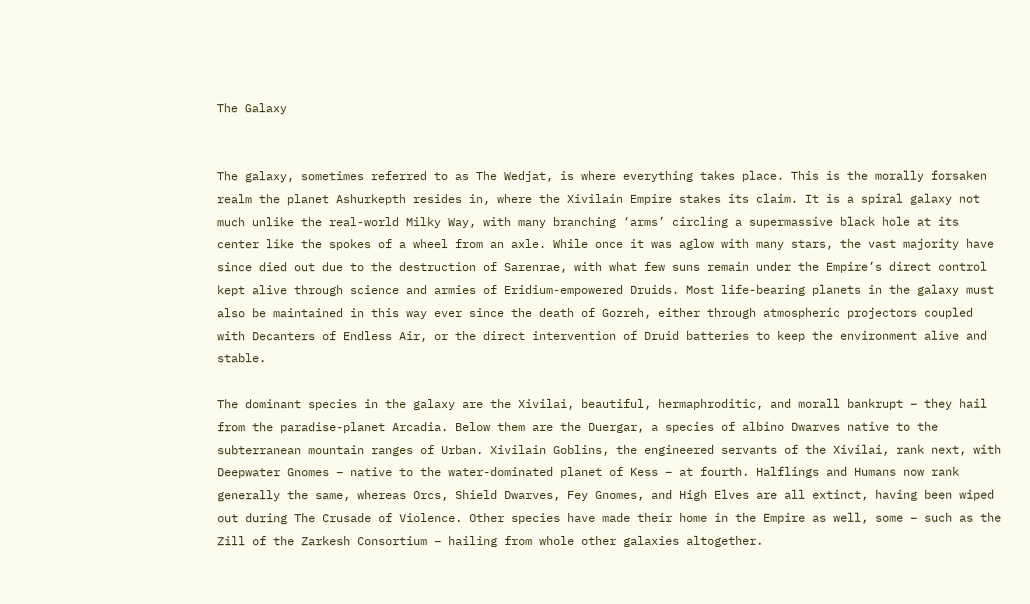The Galaxy


The galaxy, sometimes referred to as The Wedjat, is where everything takes place. This is the morally forsaken realm the planet Ashurkepth resides in, where the Xivilain Empire stakes its claim. It is a spiral galaxy not much unlike the real-world Milky Way, with many branching ‘arms’ circling a supermassive black hole at its center like the spokes of a wheel from an axle. While once it was aglow with many stars, the vast majority have since died out due to the destruction of Sarenrae, with what few suns remain under the Empire’s direct control kept alive through science and armies of Eridium-empowered Druids. Most life-bearing planets in the galaxy must also be maintained in this way ever since the death of Gozreh, either through atmospheric projectors coupled with Decanters of Endless Air, or the direct intervention of Druid batteries to keep the environment alive and stable.

The dominant species in the galaxy are the Xivilai, beautiful, hermaphroditic, and morall bankrupt – they hail from the paradise-planet Arcadia. Below them are the Duergar, a species of albino Dwarves native to the subterranean mountain ranges of Urban. Xivilain Goblins, the engineered servants of the Xivilai, rank next, with Deepwater Gnomes – native to the water-dominated planet of Kess – at fourth. Halflings and Humans now rank generally the same, whereas Orcs, Shield Dwarves, Fey Gnomes, and High Elves are all extinct, having been wiped out during The Crusade of Violence. Other species have made their home in the Empire as well, some – such as the Zill of the Zarkesh Consortium – hailing from whole other galaxies altogether.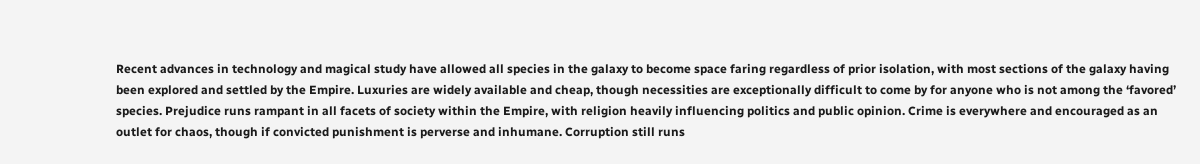Recent advances in technology and magical study have allowed all species in the galaxy to become space faring regardless of prior isolation, with most sections of the galaxy having been explored and settled by the Empire. Luxuries are widely available and cheap, though necessities are exceptionally difficult to come by for anyone who is not among the ‘favored’ species. Prejudice runs rampant in all facets of society within the Empire, with religion heavily influencing politics and public opinion. Crime is everywhere and encouraged as an outlet for chaos, though if convicted punishment is perverse and inhumane. Corruption still runs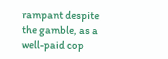rampant despite the gamble, as a well-paid cop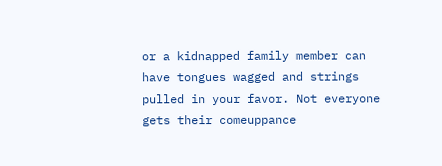or a kidnapped family member can have tongues wagged and strings pulled in your favor. Not everyone gets their comeuppance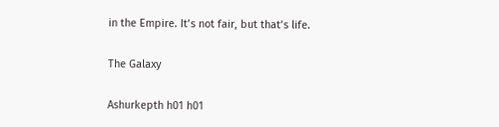in the Empire. It’s not fair, but that’s life.

The Galaxy

Ashurkepth h01 h01